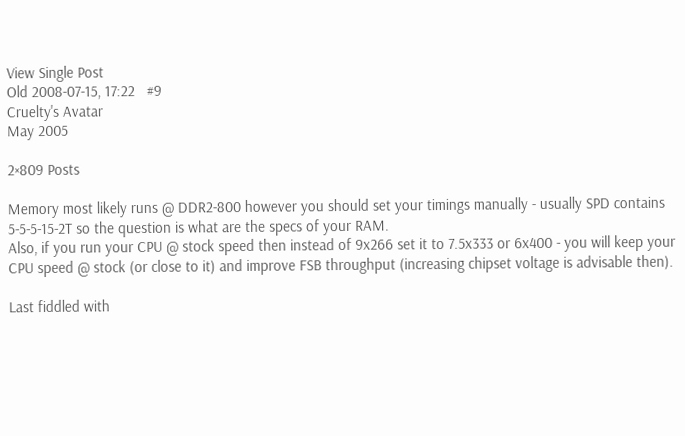View Single Post
Old 2008-07-15, 17:22   #9
Cruelty's Avatar
May 2005

2×809 Posts

Memory most likely runs @ DDR2-800 however you should set your timings manually - usually SPD contains 5-5-5-15-2T so the question is what are the specs of your RAM.
Also, if you run your CPU @ stock speed then instead of 9x266 set it to 7.5x333 or 6x400 - you will keep your CPU speed @ stock (or close to it) and improve FSB throughput (increasing chipset voltage is advisable then).

Last fiddled with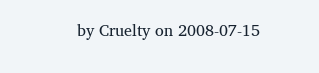by Cruelty on 2008-07-15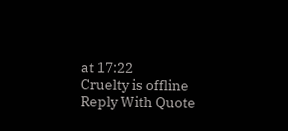at 17:22
Cruelty is offline   Reply With Quote